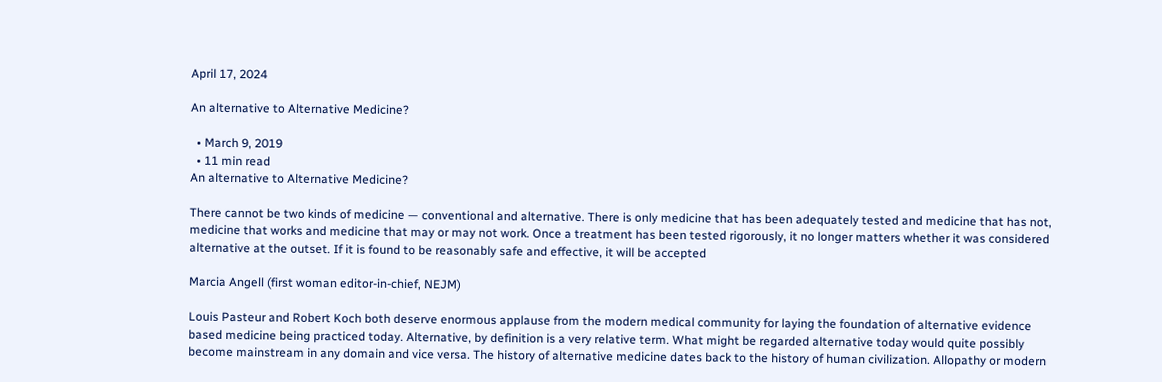April 17, 2024

An alternative to Alternative Medicine?

  • March 9, 2019
  • 11 min read
An alternative to Alternative Medicine?

There cannot be two kinds of medicine — conventional and alternative. There is only medicine that has been adequately tested and medicine that has not, medicine that works and medicine that may or may not work. Once a treatment has been tested rigorously, it no longer matters whether it was considered alternative at the outset. If it is found to be reasonably safe and effective, it will be accepted

Marcia Angell (first woman editor-in-chief, NEJM)

Louis Pasteur and Robert Koch both deserve enormous applause from the modern medical community for laying the foundation of alternative evidence based medicine being practiced today. Alternative, by definition is a very relative term. What might be regarded alternative today would quite possibly become mainstream in any domain and vice versa. The history of alternative medicine dates back to the history of human civilization. Allopathy or modern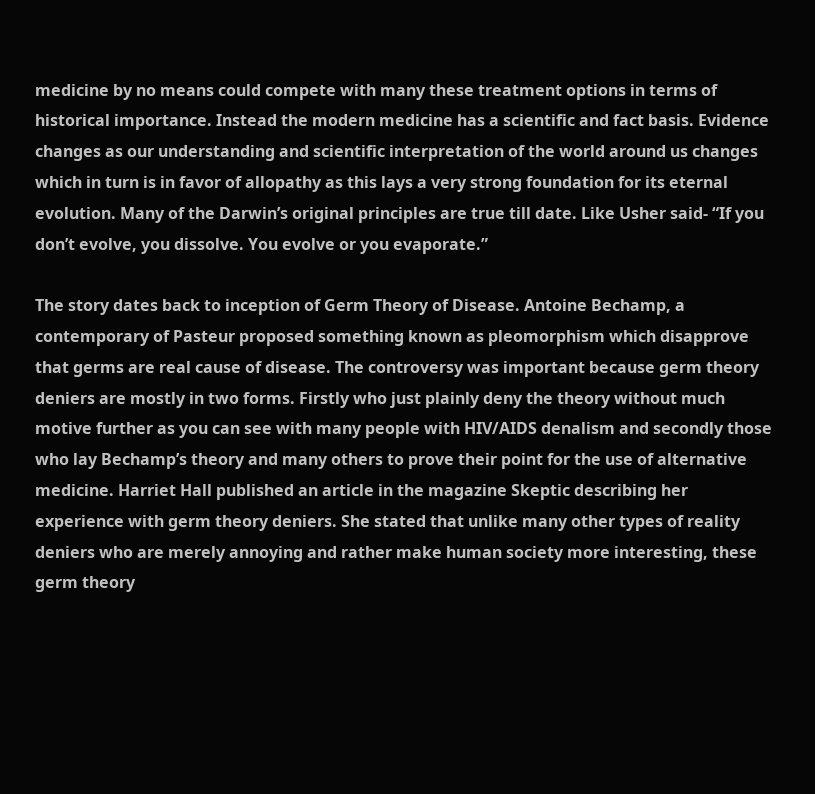medicine by no means could compete with many these treatment options in terms of historical importance. Instead the modern medicine has a scientific and fact basis. Evidence changes as our understanding and scientific interpretation of the world around us changes which in turn is in favor of allopathy as this lays a very strong foundation for its eternal evolution. Many of the Darwin’s original principles are true till date. Like Usher said- “If you don’t evolve, you dissolve. You evolve or you evaporate.”

The story dates back to inception of Germ Theory of Disease. Antoine Bechamp, a contemporary of Pasteur proposed something known as pleomorphism which disapprove that germs are real cause of disease. The controversy was important because germ theory deniers are mostly in two forms. Firstly who just plainly deny the theory without much motive further as you can see with many people with HIV/AIDS denalism and secondly those who lay Bechamp’s theory and many others to prove their point for the use of alternative medicine. Harriet Hall published an article in the magazine Skeptic describing her experience with germ theory deniers. She stated that unlike many other types of reality deniers who are merely annoying and rather make human society more interesting, these germ theory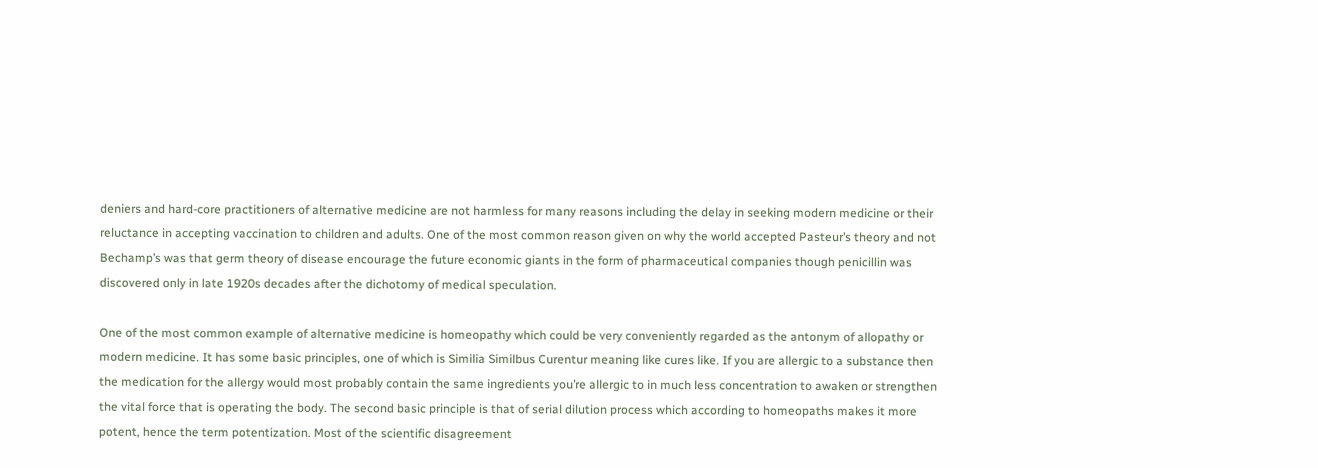deniers and hard-core practitioners of alternative medicine are not harmless for many reasons including the delay in seeking modern medicine or their reluctance in accepting vaccination to children and adults. One of the most common reason given on why the world accepted Pasteur’s theory and not Bechamp’s was that germ theory of disease encourage the future economic giants in the form of pharmaceutical companies though penicillin was discovered only in late 1920s decades after the dichotomy of medical speculation.

One of the most common example of alternative medicine is homeopathy which could be very conveniently regarded as the antonym of allopathy or modern medicine. It has some basic principles, one of which is Similia Similbus Curentur meaning like cures like. If you are allergic to a substance then the medication for the allergy would most probably contain the same ingredients you’re allergic to in much less concentration to awaken or strengthen the vital force that is operating the body. The second basic principle is that of serial dilution process which according to homeopaths makes it more potent, hence the term potentization. Most of the scientific disagreement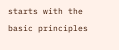starts with the basic principles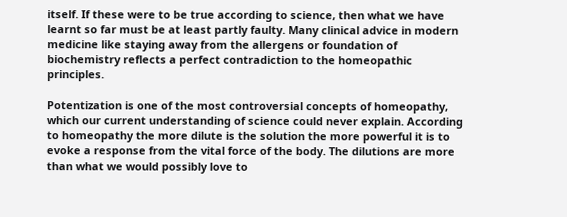itself. If these were to be true according to science, then what we have learnt so far must be at least partly faulty. Many clinical advice in modern medicine like staying away from the allergens or foundation of biochemistry reflects a perfect contradiction to the homeopathic principles.

Potentization is one of the most controversial concepts of homeopathy, which our current understanding of science could never explain. According to homeopathy the more dilute is the solution the more powerful it is to evoke a response from the vital force of the body. The dilutions are more than what we would possibly love to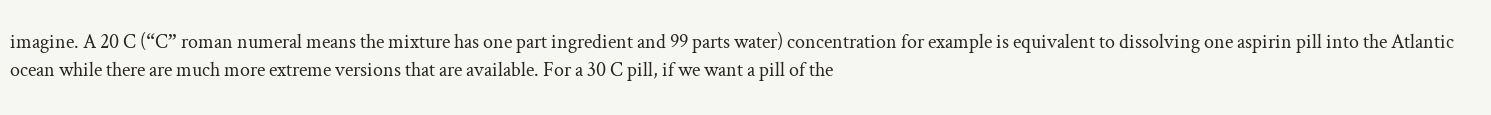imagine. A 20 C (“C” roman numeral means the mixture has one part ingredient and 99 parts water) concentration for example is equivalent to dissolving one aspirin pill into the Atlantic ocean while there are much more extreme versions that are available. For a 30 C pill, if we want a pill of the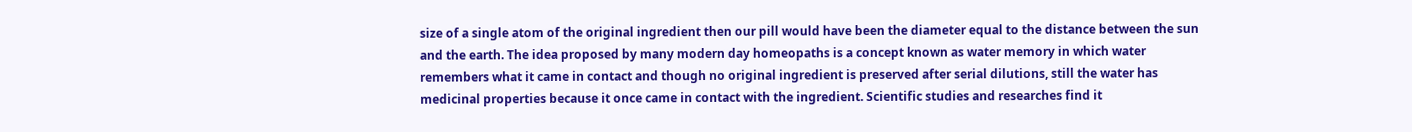size of a single atom of the original ingredient then our pill would have been the diameter equal to the distance between the sun and the earth. The idea proposed by many modern day homeopaths is a concept known as water memory in which water remembers what it came in contact and though no original ingredient is preserved after serial dilutions, still the water has medicinal properties because it once came in contact with the ingredient. Scientific studies and researches find it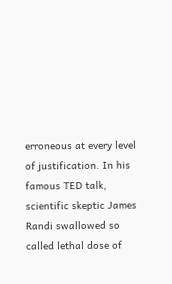erroneous at every level of justification. In his famous TED talk, scientific skeptic James Randi swallowed so called lethal dose of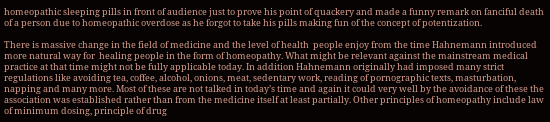homeopathic sleeping pills in front of audience just to prove his point of quackery and made a funny remark on fanciful death of a person due to homeopathic overdose as he forgot to take his pills making fun of the concept of potentization.

There is massive change in the field of medicine and the level of health  people enjoy from the time Hahnemann introduced more natural way for  healing people in the form of homeopathy. What might be relevant against the mainstream medical practice at that time might not be fully applicable today. In addition Hahnemann originally had imposed many strict regulations like avoiding tea, coffee, alcohol, onions, meat, sedentary work, reading of pornographic texts, masturbation, napping and many more. Most of these are not talked in today’s time and again it could very well by the avoidance of these the association was established rather than from the medicine itself at least partially. Other principles of homeopathy include law of minimum dosing, principle of drug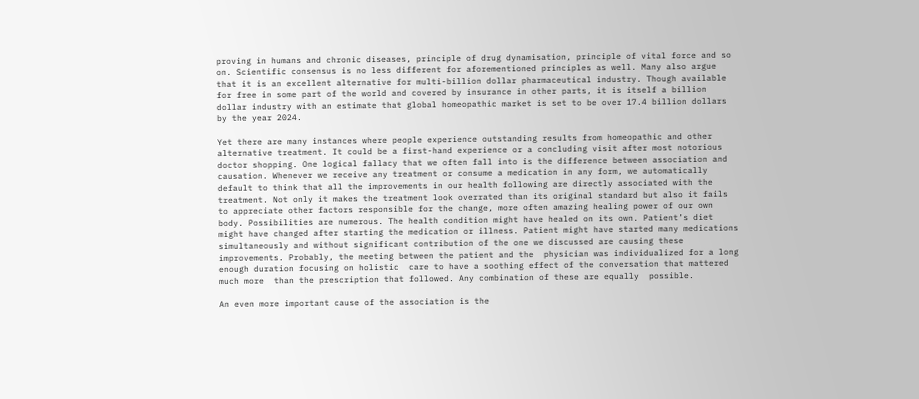proving in humans and chronic diseases, principle of drug dynamisation, principle of vital force and so on. Scientific consensus is no less different for aforementioned principles as well. Many also argue that it is an excellent alternative for multi-billion dollar pharmaceutical industry. Though available for free in some part of the world and covered by insurance in other parts, it is itself a billion dollar industry with an estimate that global homeopathic market is set to be over 17.4 billion dollars by the year 2024.

Yet there are many instances where people experience outstanding results from homeopathic and other alternative treatment. It could be a first-hand experience or a concluding visit after most notorious doctor shopping. One logical fallacy that we often fall into is the difference between association and causation. Whenever we receive any treatment or consume a medication in any form, we automatically default to think that all the improvements in our health following are directly associated with the treatment. Not only it makes the treatment look overrated than its original standard but also it fails to appreciate other factors responsible for the change, more often amazing healing power of our own body. Possibilities are numerous. The health condition might have healed on its own. Patient’s diet might have changed after starting the medication or illness. Patient might have started many medications simultaneously and without significant contribution of the one we discussed are causing these improvements. Probably, the meeting between the patient and the  physician was individualized for a long enough duration focusing on holistic  care to have a soothing effect of the conversation that mattered much more  than the prescription that followed. Any combination of these are equally  possible.

An even more important cause of the association is the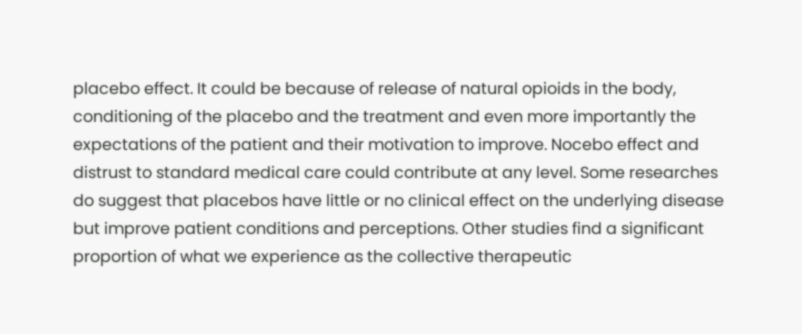placebo effect. It could be because of release of natural opioids in the body, conditioning of the placebo and the treatment and even more importantly the expectations of the patient and their motivation to improve. Nocebo effect and distrust to standard medical care could contribute at any level. Some researches do suggest that placebos have little or no clinical effect on the underlying disease but improve patient conditions and perceptions. Other studies find a significant proportion of what we experience as the collective therapeutic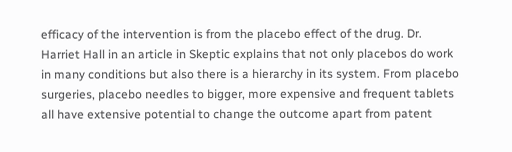efficacy of the intervention is from the placebo effect of the drug. Dr. Harriet Hall in an article in Skeptic explains that not only placebos do work in many conditions but also there is a hierarchy in its system. From placebo surgeries, placebo needles to bigger, more expensive and frequent tablets all have extensive potential to change the outcome apart from patent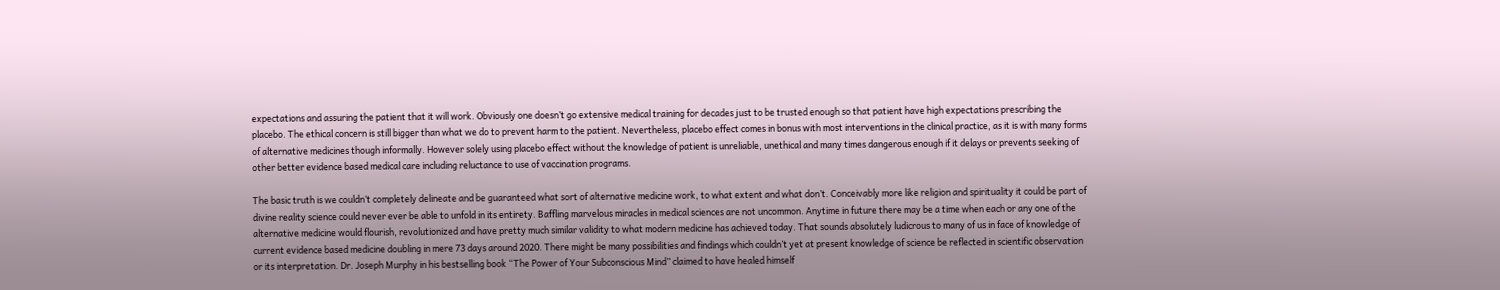expectations and assuring the patient that it will work. Obviously one doesn’t go extensive medical training for decades just to be trusted enough so that patient have high expectations prescribing the placebo. The ethical concern is still bigger than what we do to prevent harm to the patient. Nevertheless, placebo effect comes in bonus with most interventions in the clinical practice, as it is with many forms of alternative medicines though informally. However solely using placebo effect without the knowledge of patient is unreliable, unethical and many times dangerous enough if it delays or prevents seeking of other better evidence based medical care including reluctance to use of vaccination programs.

The basic truth is we couldn’t completely delineate and be guaranteed what sort of alternative medicine work, to what extent and what don’t. Conceivably more like religion and spirituality it could be part of divine reality science could never ever be able to unfold in its entirety. Baffling marvelous miracles in medical sciences are not uncommon. Anytime in future there may be a time when each or any one of the alternative medicine would flourish, revolutionized and have pretty much similar validity to what modern medicine has achieved today. That sounds absolutely ludicrous to many of us in face of knowledge of current evidence based medicine doubling in mere 73 days around 2020. There might be many possibilities and findings which couldn’t yet at present knowledge of science be reflected in scientific observation or its interpretation. Dr. Joseph Murphy in his bestselling book “The Power of Your Subconscious Mind” claimed to have healed himself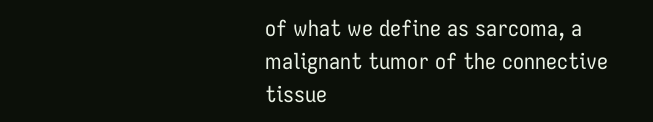of what we define as sarcoma, a malignant tumor of the connective tissue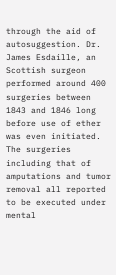through the aid of autosuggestion. Dr. James Esdaille, an Scottish surgeon performed around 400 surgeries between 1843 and 1846 long before use of ether was even initiated. The surgeries including that of amputations and tumor removal all reported to be executed under mental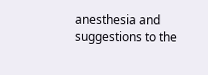anesthesia and suggestions to the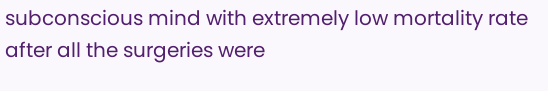subconscious mind with extremely low mortality rate after all the surgeries were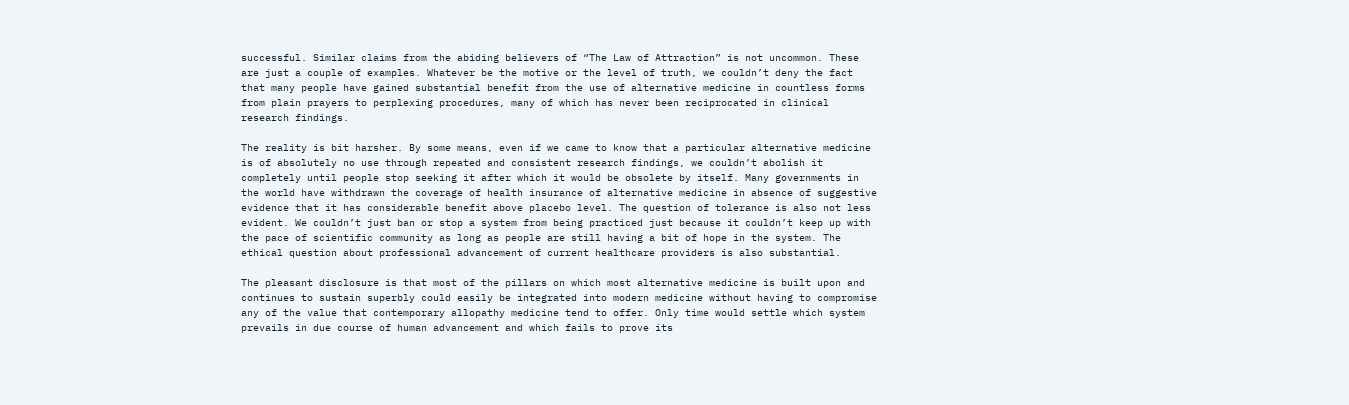successful. Similar claims from the abiding believers of “The Law of Attraction” is not uncommon. These are just a couple of examples. Whatever be the motive or the level of truth, we couldn’t deny the fact that many people have gained substantial benefit from the use of alternative medicine in countless forms from plain prayers to perplexing procedures, many of which has never been reciprocated in clinical research findings.

The reality is bit harsher. By some means, even if we came to know that a particular alternative medicine is of absolutely no use through repeated and consistent research findings, we couldn’t abolish it completely until people stop seeking it after which it would be obsolete by itself. Many governments in the world have withdrawn the coverage of health insurance of alternative medicine in absence of suggestive evidence that it has considerable benefit above placebo level. The question of tolerance is also not less evident. We couldn’t just ban or stop a system from being practiced just because it couldn’t keep up with the pace of scientific community as long as people are still having a bit of hope in the system. The ethical question about professional advancement of current healthcare providers is also substantial.

The pleasant disclosure is that most of the pillars on which most alternative medicine is built upon and continues to sustain superbly could easily be integrated into modern medicine without having to compromise any of the value that contemporary allopathy medicine tend to offer. Only time would settle which system prevails in due course of human advancement and which fails to prove its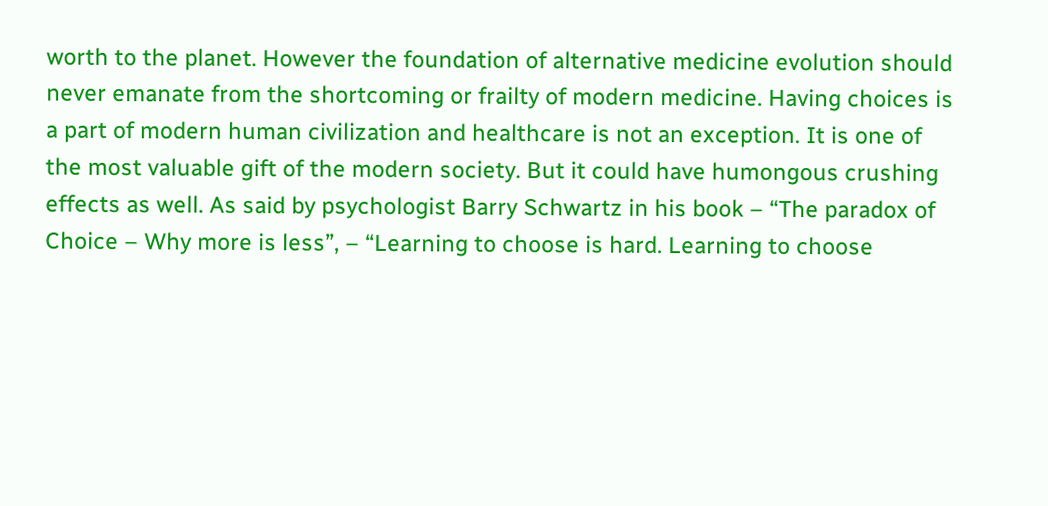worth to the planet. However the foundation of alternative medicine evolution should never emanate from the shortcoming or frailty of modern medicine. Having choices is a part of modern human civilization and healthcare is not an exception. It is one of the most valuable gift of the modern society. But it could have humongous crushing effects as well. As said by psychologist Barry Schwartz in his book – “The paradox of Choice – Why more is less”, – “Learning to choose is hard. Learning to choose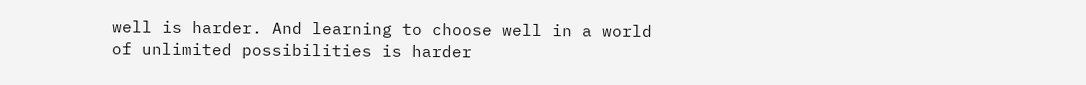well is harder. And learning to choose well in a world of unlimited possibilities is harder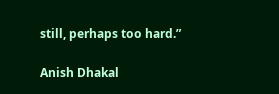still, perhaps too hard.”

Anish Dhakal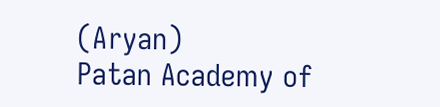(Aryan)
Patan Academy of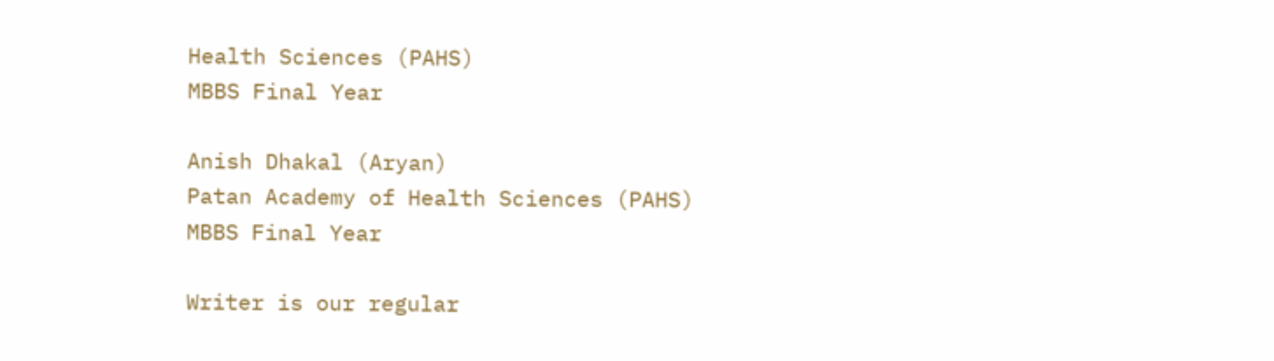Health Sciences (PAHS)
MBBS Final Year

Anish Dhakal (Aryan)
Patan Academy of Health Sciences (PAHS)
MBBS Final Year

Writer is our regular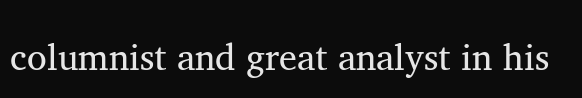columnist and great analyst in his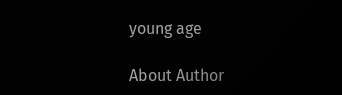young age

About Author